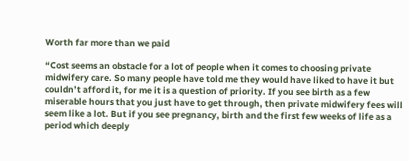Worth far more than we paid

“Cost seems an obstacle for a lot of people when it comes to choosing private midwifery care. So many people have told me they would have liked to have it but couldn’t afford it, for me it is a question of priority. If you see birth as a few miserable hours that you just have to get through, then private midwifery fees will seem like a lot. But if you see pregnancy, birth and the first few weeks of life as a period which deeply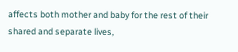affects both mother and baby for the rest of their shared and separate lives,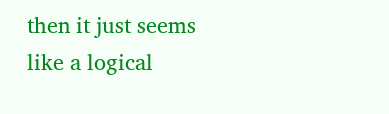then it just seems like a logical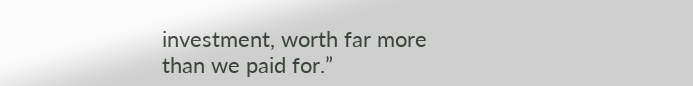investment, worth far more than we paid for.”